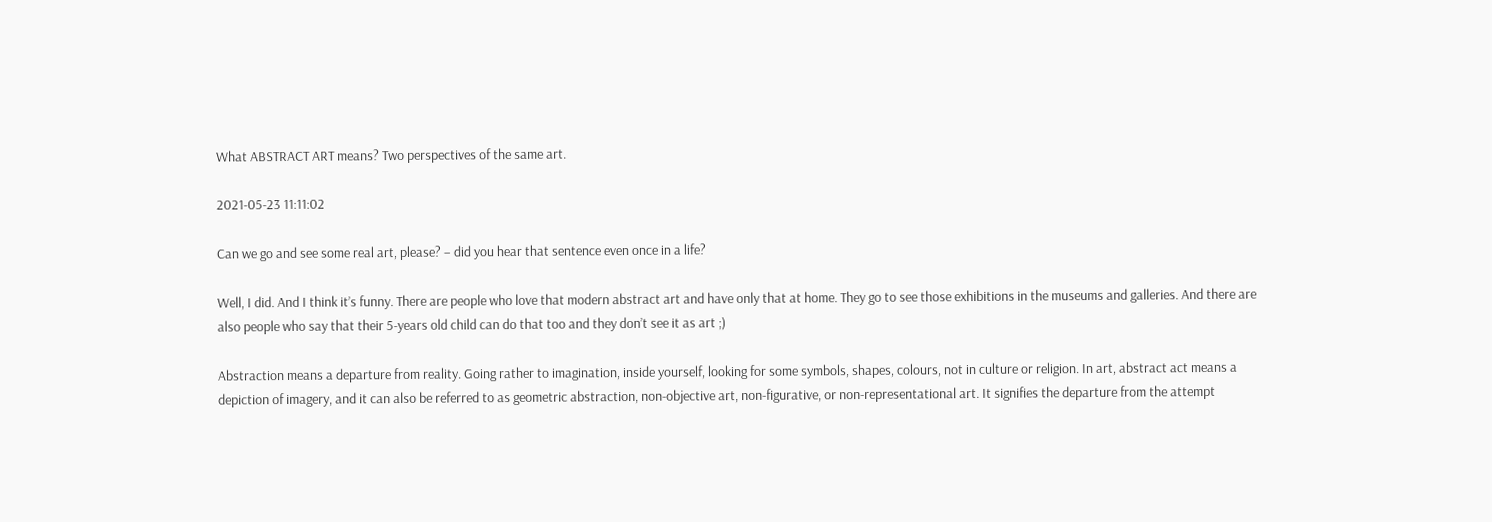What ABSTRACT ART means? Two perspectives of the same art.

2021-05-23 11:11:02

Can we go and see some real art, please? – did you hear that sentence even once in a life?

Well, I did. And I think it’s funny. There are people who love that modern abstract art and have only that at home. They go to see those exhibitions in the museums and galleries. And there are also people who say that their 5-years old child can do that too and they don’t see it as art ;)

Abstraction means a departure from reality. Going rather to imagination, inside yourself, looking for some symbols, shapes, colours, not in culture or religion. In art, abstract act means a depiction of imagery, and it can also be referred to as geometric abstraction, non-objective art, non-figurative, or non-representational art. It signifies the departure from the attempt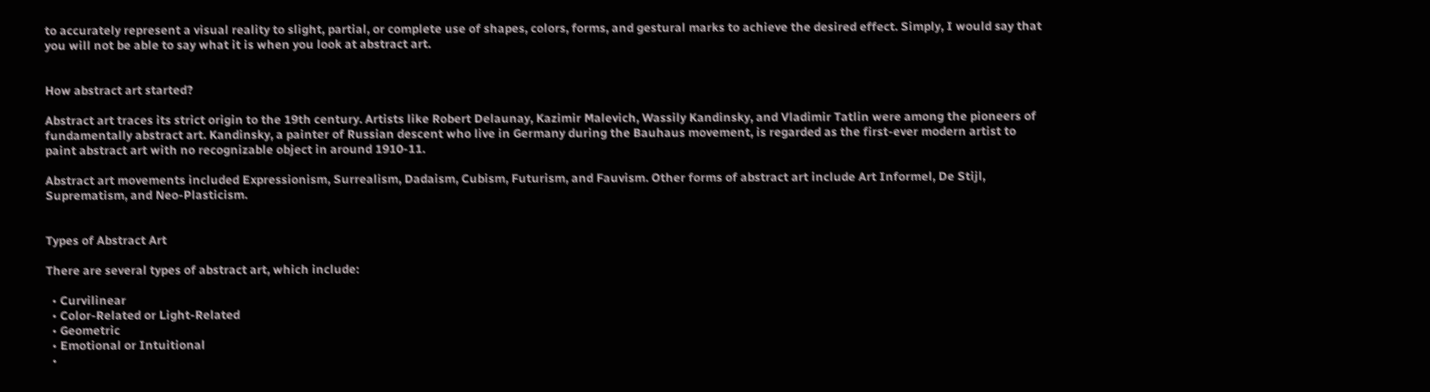to accurately represent a visual reality to slight, partial, or complete use of shapes, colors, forms, and gestural marks to achieve the desired effect. Simply, I would say that you will not be able to say what it is when you look at abstract art.


How abstract art started?

Abstract art traces its strict origin to the 19th century. Artists like Robert Delaunay, Kazimir Malevich, Wassily Kandinsky, and Vladimir Tatlin were among the pioneers of fundamentally abstract art. Kandinsky, a painter of Russian descent who live in Germany during the Bauhaus movement, is regarded as the first-ever modern artist to paint abstract art with no recognizable object in around 1910-11.

Abstract art movements included Expressionism, Surrealism, Dadaism, Cubism, Futurism, and Fauvism. Other forms of abstract art include Art Informel, De Stijl, Suprematism, and Neo-Plasticism.


Types of Abstract Art

There are several types of abstract art, which include:

  • Curvilinear
  • Color-Related or Light-Related
  • Geometric
  • Emotional or Intuitional
  •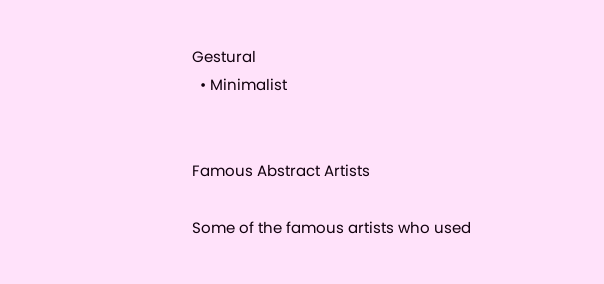Gestural
  • Minimalist


Famous Abstract Artists

Some of the famous artists who used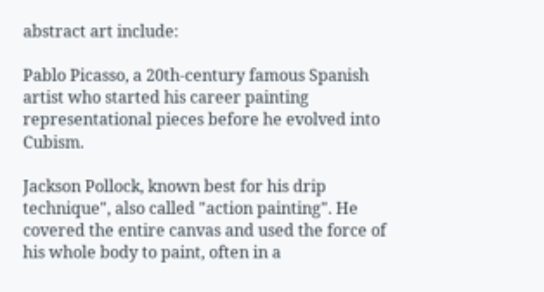abstract art include:

Pablo Picasso, a 20th-century famous Spanish artist who started his career painting representational pieces before he evolved into Cubism.

Jackson Pollock, known best for his drip technique", also called "action painting". He covered the entire canvas and used the force of his whole body to paint, often in a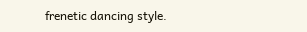frenetic dancing style.